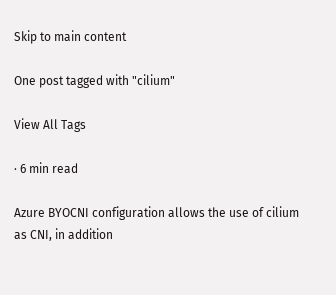Skip to main content

One post tagged with "cilium"

View All Tags

· 6 min read

Azure BYOCNI configuration allows the use of cilium as CNI, in addition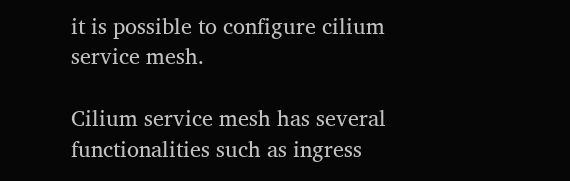it is possible to configure cilium service mesh.

Cilium service mesh has several functionalities such as ingress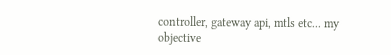controller, gateway api, mtls etc... my objective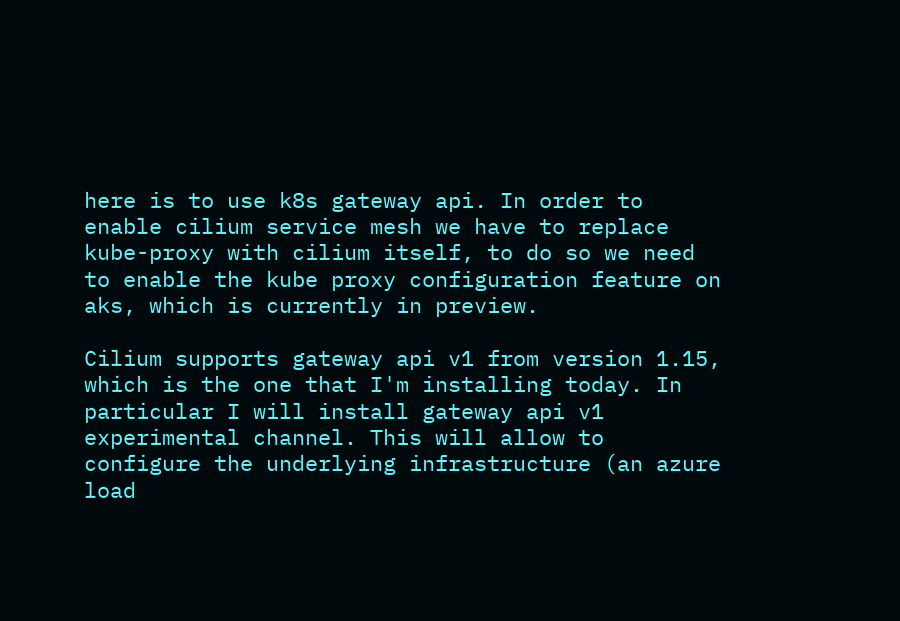here is to use k8s gateway api. In order to enable cilium service mesh we have to replace kube-proxy with cilium itself, to do so we need to enable the kube proxy configuration feature on aks, which is currently in preview.

Cilium supports gateway api v1 from version 1.15, which is the one that I'm installing today. In particular I will install gateway api v1 experimental channel. This will allow to configure the underlying infrastructure (an azure load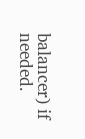balancer) if needed.